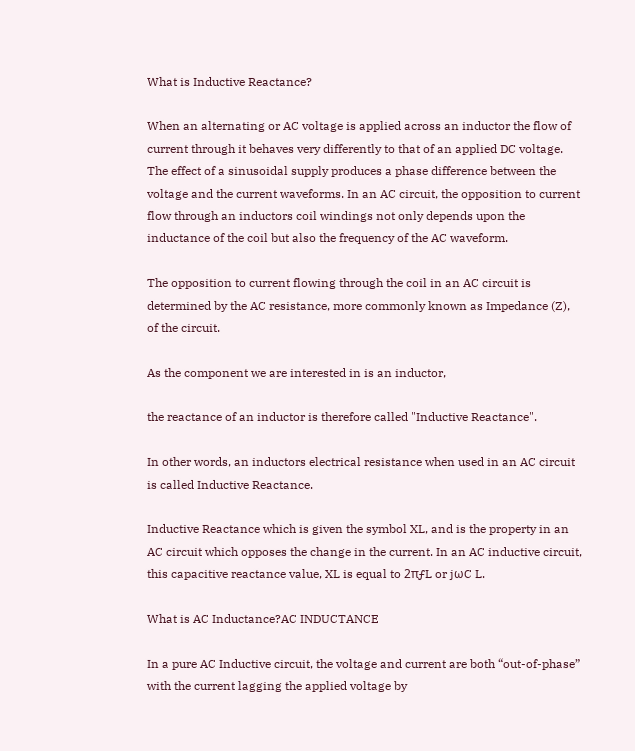What is Inductive Reactance?

When an alternating or AC voltage is applied across an inductor the flow of current through it behaves very differently to that of an applied DC voltage. The effect of a sinusoidal supply produces a phase difference between the voltage and the current waveforms. In an AC circuit, the opposition to current flow through an inductors coil windings not only depends upon the inductance of the coil but also the frequency of the AC waveform.

The opposition to current flowing through the coil in an AC circuit is determined by the AC resistance, more commonly known as Impedance (Z), of the circuit.

As the component we are interested in is an inductor,

the reactance of an inductor is therefore called "Inductive Reactance".

In other words, an inductors electrical resistance when used in an AC circuit is called Inductive Reactance.

Inductive Reactance which is given the symbol XL, and is the property in an AC circuit which opposes the change in the current. In an AC inductive circuit, this capacitive reactance value, XL is equal to 2πƒL or jωC L.

What is AC Inductance?AC INDUCTANCE

In a pure AC Inductive circuit, the voltage and current are both “out-of-phase” with the current lagging the applied voltage by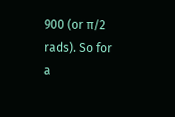900 (or π/2 rads). So for a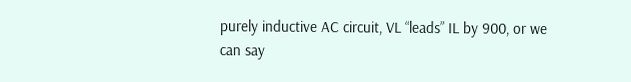purely inductive AC circuit, VL “leads” IL by 900, or we can say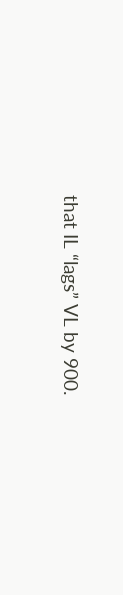that IL “lags” VL by 900.